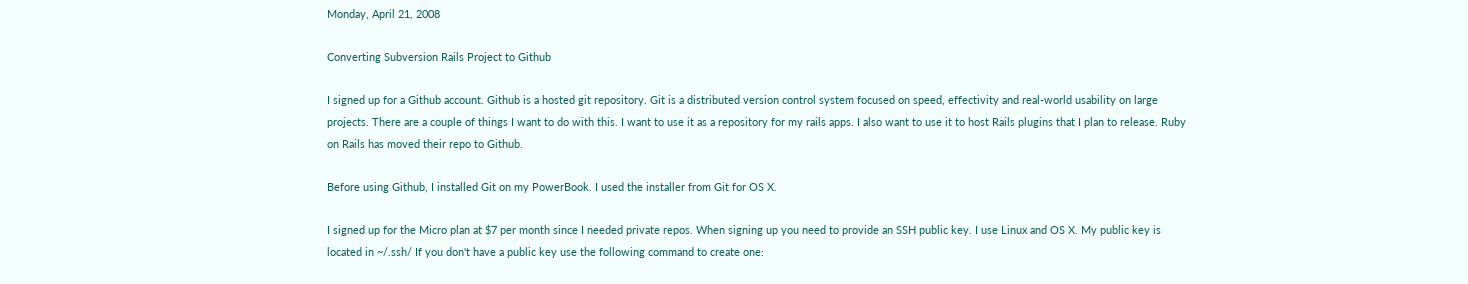Monday, April 21, 2008

Converting Subversion Rails Project to Github

I signed up for a Github account. Github is a hosted git repository. Git is a distributed version control system focused on speed, effectivity and real-world usability on large projects. There are a couple of things I want to do with this. I want to use it as a repository for my rails apps. I also want to use it to host Rails plugins that I plan to release. Ruby on Rails has moved their repo to Github.

Before using Github, I installed Git on my PowerBook. I used the installer from Git for OS X.

I signed up for the Micro plan at $7 per month since I needed private repos. When signing up you need to provide an SSH public key. I use Linux and OS X. My public key is located in ~/.ssh/ If you don't have a public key use the following command to create one: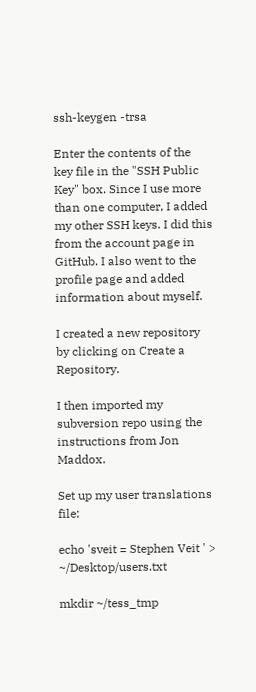ssh-keygen -trsa

Enter the contents of the key file in the "SSH Public Key" box. Since I use more than one computer, I added my other SSH keys. I did this from the account page in GitHub. I also went to the profile page and added information about myself.

I created a new repository by clicking on Create a Repository.

I then imported my subversion repo using the instructions from Jon Maddox.

Set up my user translations file:

echo 'sveit = Stephen Veit ' > ~/Desktop/users.txt

mkdir ~/tess_tmp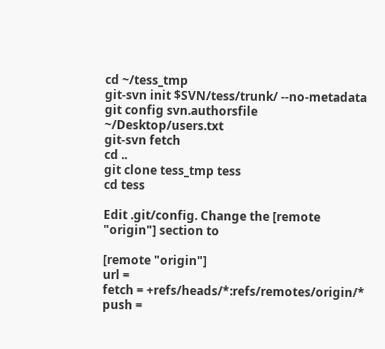cd ~/tess_tmp
git-svn init $SVN/tess/trunk/ --no-metadata
git config svn.authorsfile ~/Desktop/users.txt
git-svn fetch
cd ..
git clone tess_tmp tess
cd tess

Edit .git/config. Change the [remote "origin"] section to

[remote "origin"]
url =
fetch = +refs/heads/*:refs/remotes/origin/*
push =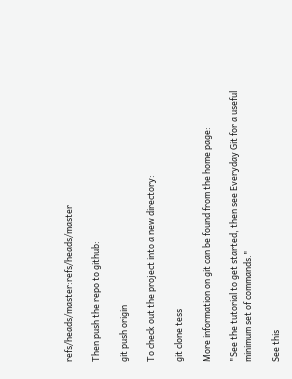refs/heads/master:refs/heads/master

Then push the repo to github:

git push origin

To check out the project into a new directory:

git clone tess

More information on git can be found from the home page:

"See the tutorial to get started, then see Everyday Git for a useful minimum set of commands."

See this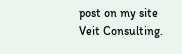post on my site Veit Consulting.